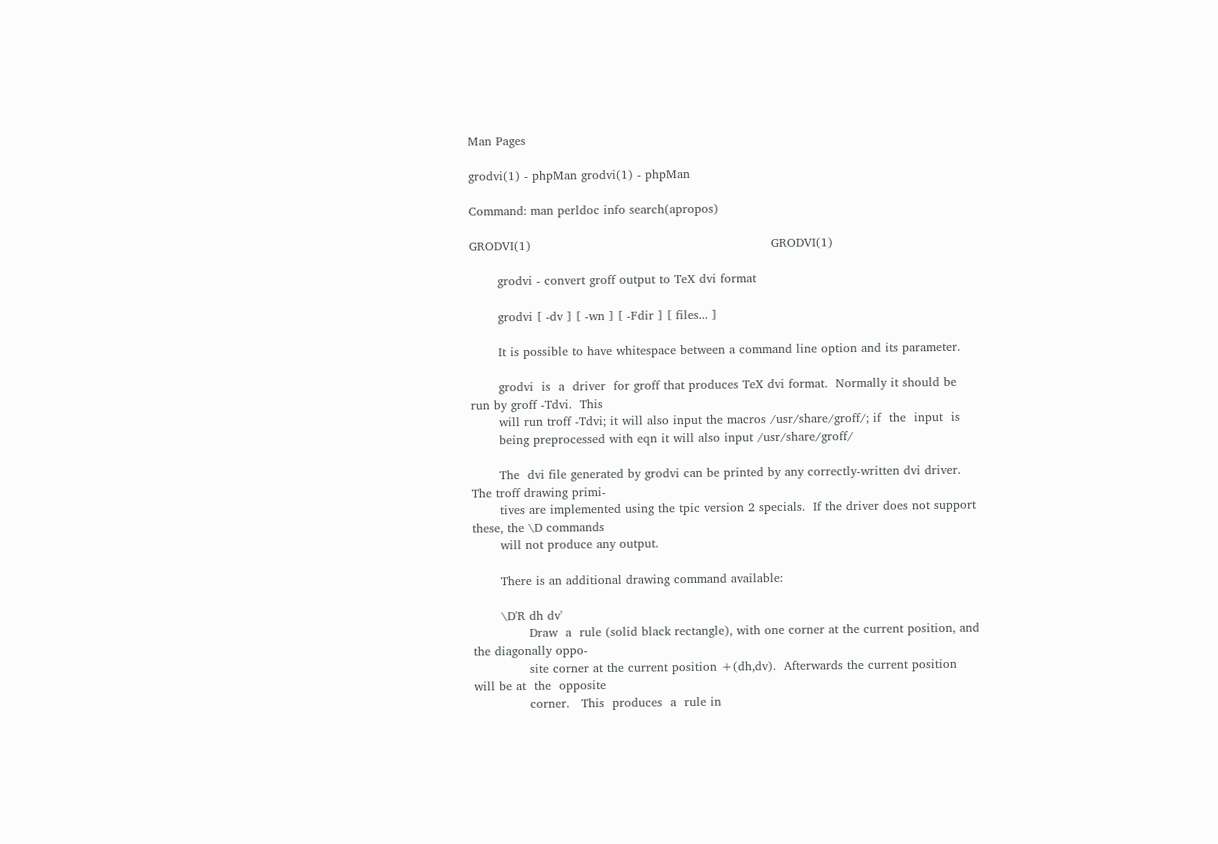Man Pages

grodvi(1) - phpMan grodvi(1) - phpMan

Command: man perldoc info search(apropos)

GRODVI(1)                                                            GRODVI(1)

       grodvi - convert groff output to TeX dvi format

       grodvi [ -dv ] [ -wn ] [ -Fdir ] [ files... ]

       It is possible to have whitespace between a command line option and its parameter.

       grodvi  is  a  driver  for groff that produces TeX dvi format.  Normally it should be run by groff -Tdvi.  This
       will run troff -Tdvi; it will also input the macros /usr/share/groff/; if  the  input  is
       being preprocessed with eqn it will also input /usr/share/groff/

       The  dvi file generated by grodvi can be printed by any correctly-written dvi driver.  The troff drawing primi-
       tives are implemented using the tpic version 2 specials.  If the driver does not support these, the \D commands
       will not produce any output.

       There is an additional drawing command available:

       \D'R dh dv'
              Draw  a  rule (solid black rectangle), with one corner at the current position, and the diagonally oppo-
              site corner at the current position +(dh,dv).  Afterwards the current position will be at  the  opposite
              corner.   This  produces  a  rule in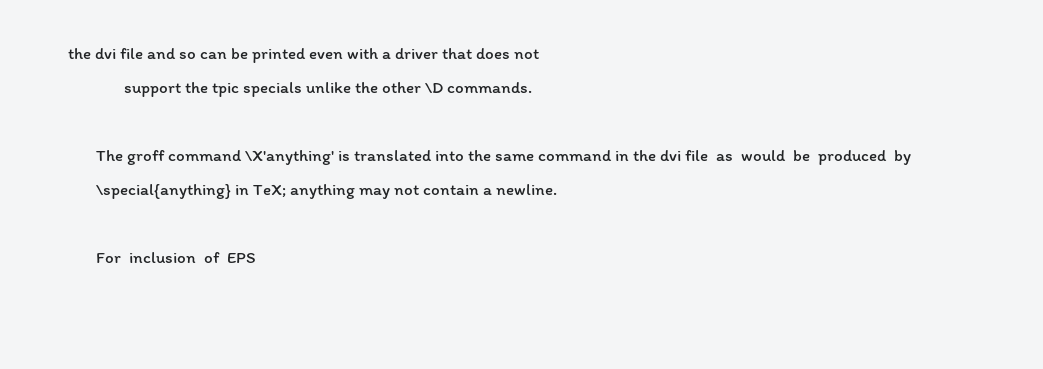the dvi file and so can be printed even with a driver that does not
              support the tpic specials unlike the other \D commands.

       The groff command \X'anything' is translated into the same command in the dvi file  as  would  be  produced  by
       \special{anything} in TeX; anything may not contain a newline.

       For  inclusion  of  EPS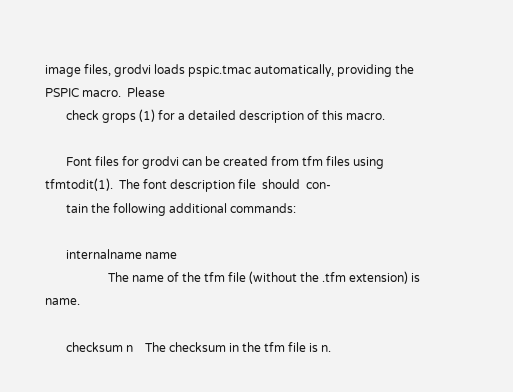image files, grodvi loads pspic.tmac automatically, providing the PSPIC macro.  Please
       check grops (1) for a detailed description of this macro.

       Font files for grodvi can be created from tfm files using tfmtodit(1).  The font description file  should  con-
       tain the following additional commands:

       internalname name
                     The name of the tfm file (without the .tfm extension) is name.

       checksum n    The checksum in the tfm file is n.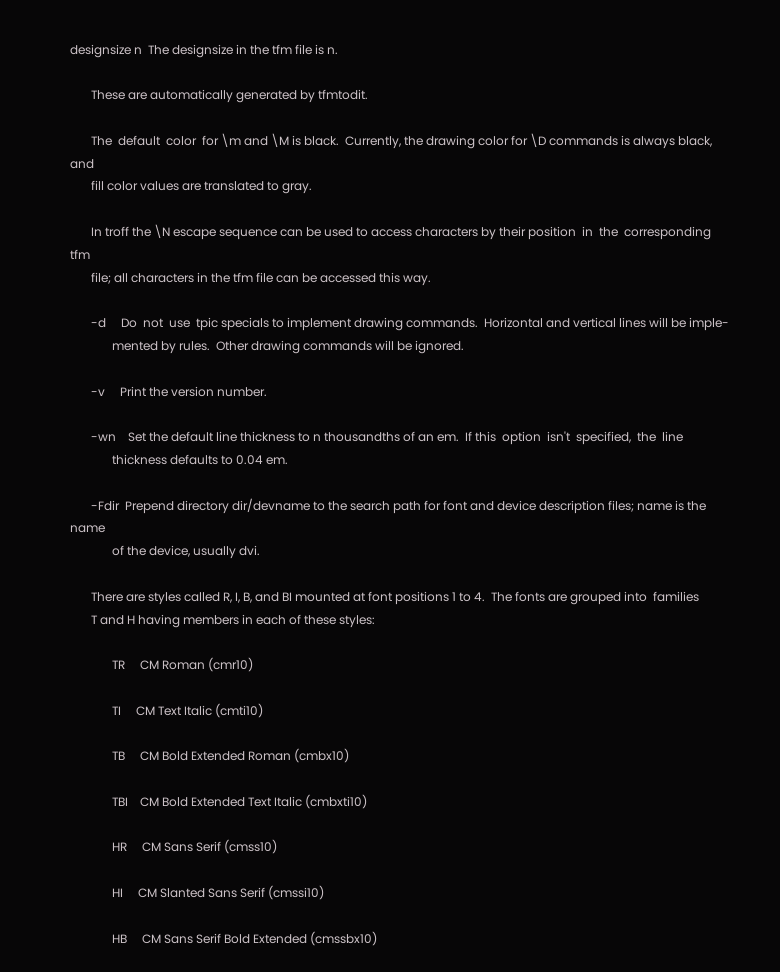designsize n  The designsize in the tfm file is n.

       These are automatically generated by tfmtodit.

       The  default  color  for \m and \M is black.  Currently, the drawing color for \D commands is always black, and
       fill color values are translated to gray.

       In troff the \N escape sequence can be used to access characters by their position  in  the  corresponding  tfm
       file; all characters in the tfm file can be accessed this way.

       -d     Do  not  use  tpic specials to implement drawing commands.  Horizontal and vertical lines will be imple-
              mented by rules.  Other drawing commands will be ignored.

       -v     Print the version number.

       -wn    Set the default line thickness to n thousandths of an em.  If this  option  isn't  specified,  the  line
              thickness defaults to 0.04 em.

       -Fdir  Prepend directory dir/devname to the search path for font and device description files; name is the name
              of the device, usually dvi.

       There are styles called R, I, B, and BI mounted at font positions 1 to 4.  The fonts are grouped into  families
       T and H having members in each of these styles:

              TR     CM Roman (cmr10)

              TI     CM Text Italic (cmti10)

              TB     CM Bold Extended Roman (cmbx10)

              TBI    CM Bold Extended Text Italic (cmbxti10)

              HR     CM Sans Serif (cmss10)

              HI     CM Slanted Sans Serif (cmssi10)

              HB     CM Sans Serif Bold Extended (cmssbx10)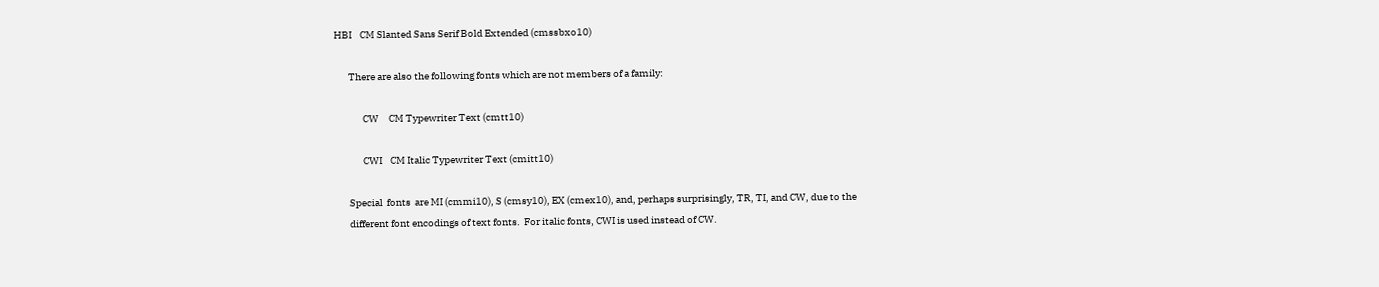HBI    CM Slanted Sans Serif Bold Extended (cmssbxo10)

       There are also the following fonts which are not members of a family:

              CW     CM Typewriter Text (cmtt10)

              CWI    CM Italic Typewriter Text (cmitt10)

       Special  fonts  are MI (cmmi10), S (cmsy10), EX (cmex10), and, perhaps surprisingly, TR, TI, and CW, due to the
       different font encodings of text fonts.  For italic fonts, CWI is used instead of CW.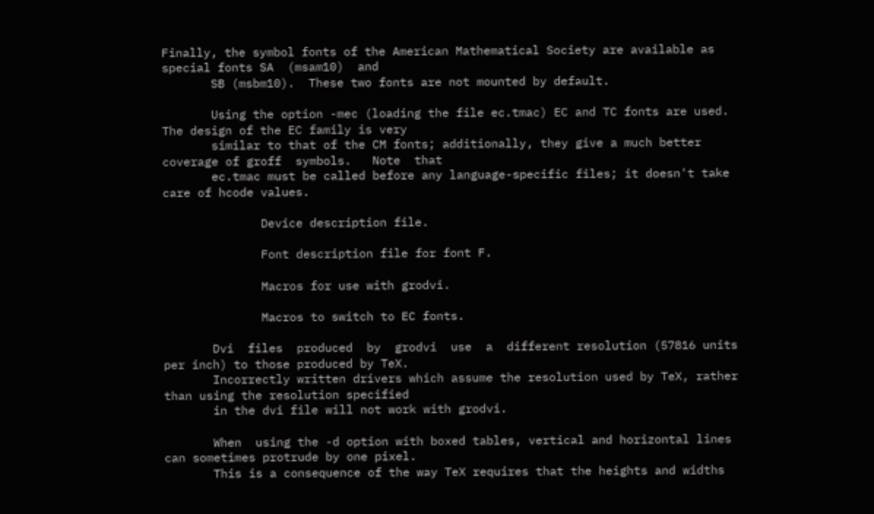Finally, the symbol fonts of the American Mathematical Society are available as special fonts SA  (msam10)  and
       SB (msbm10).  These two fonts are not mounted by default.

       Using the option -mec (loading the file ec.tmac) EC and TC fonts are used.  The design of the EC family is very
       similar to that of the CM fonts; additionally, they give a much better coverage of groff  symbols.   Note  that
       ec.tmac must be called before any language-specific files; it doesn't take care of hcode values.

              Device description file.

              Font description file for font F.

              Macros for use with grodvi.

              Macros to switch to EC fonts.

       Dvi  files  produced  by  grodvi  use  a  different resolution (57816 units per inch) to those produced by TeX.
       Incorrectly written drivers which assume the resolution used by TeX, rather than using the resolution specified
       in the dvi file will not work with grodvi.

       When  using the -d option with boxed tables, vertical and horizontal lines can sometimes protrude by one pixel.
       This is a consequence of the way TeX requires that the heights and widths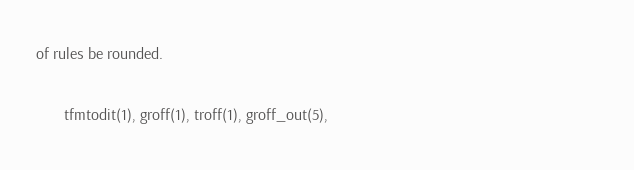of rules be rounded.

       tfmtodit(1), groff(1), troff(1), groff_out(5),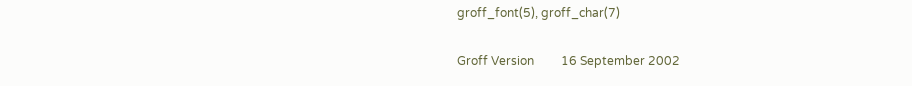groff_font(5), groff_char(7)

Groff Version         16 September 2002